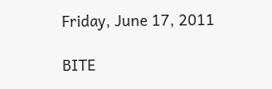Friday, June 17, 2011

BITE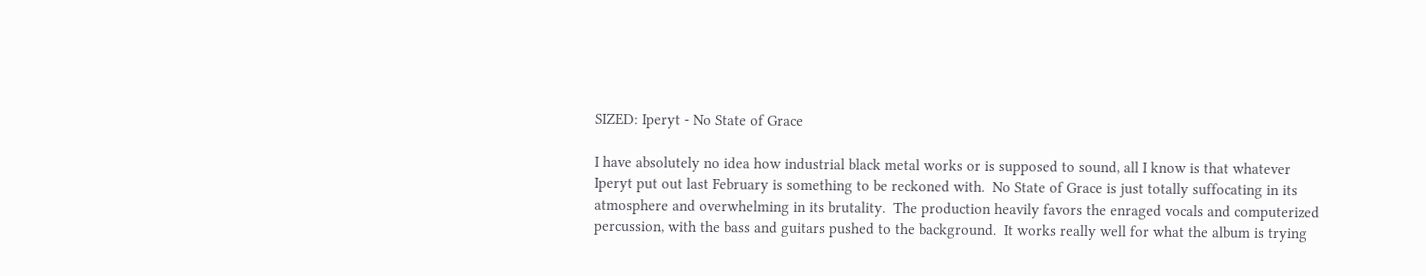SIZED: Iperyt - No State of Grace

I have absolutely no idea how industrial black metal works or is supposed to sound, all I know is that whatever Iperyt put out last February is something to be reckoned with.  No State of Grace is just totally suffocating in its atmosphere and overwhelming in its brutality.  The production heavily favors the enraged vocals and computerized percussion, with the bass and guitars pushed to the background.  It works really well for what the album is trying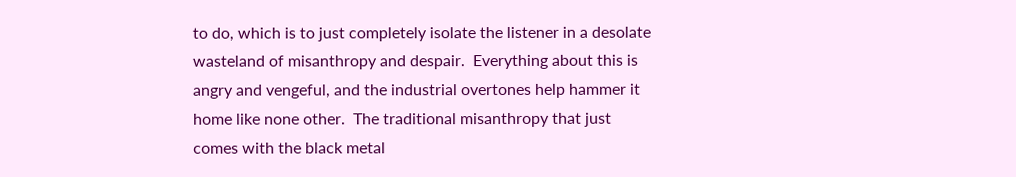to do, which is to just completely isolate the listener in a desolate wasteland of misanthropy and despair.  Everything about this is angry and vengeful, and the industrial overtones help hammer it home like none other.  The traditional misanthropy that just comes with the black metal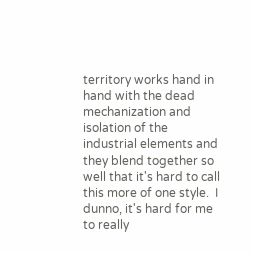territory works hand in hand with the dead mechanization and isolation of the industrial elements and they blend together so well that it's hard to call this more of one style.  I dunno, it's hard for me to really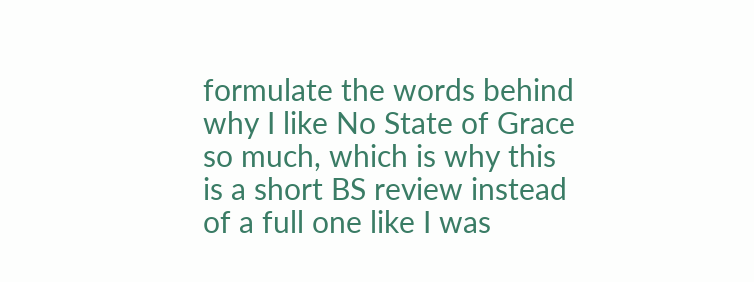formulate the words behind why I like No State of Grace so much, which is why this is a short BS review instead of a full one like I was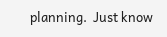planning.  Just know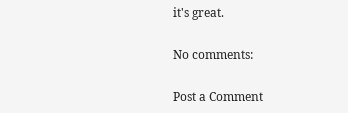it's great.

No comments:

Post a Comment